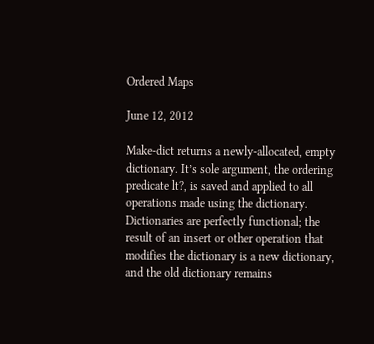Ordered Maps

June 12, 2012

Make-dict returns a newly-allocated, empty dictionary. It’s sole argument, the ordering predicate lt?, is saved and applied to all operations made using the dictionary. Dictionaries are perfectly functional; the result of an insert or other operation that modifies the dictionary is a new dictionary, and the old dictionary remains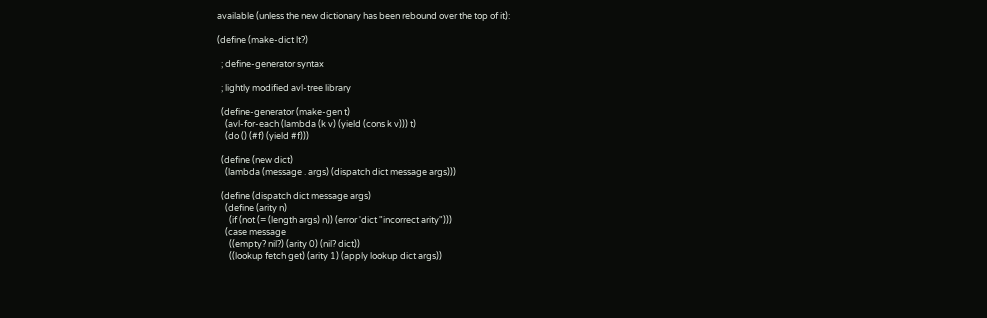available (unless the new dictionary has been rebound over the top of it):

(define (make-dict lt?)

  ; define-generator syntax

  ; lightly modified avl-tree library

  (define-generator (make-gen t)
    (avl-for-each (lambda (k v) (yield (cons k v))) t)
    (do () (#f) (yield #f)))

  (define (new dict)
    (lambda (message . args) (dispatch dict message args)))

  (define (dispatch dict message args)
    (define (arity n)
      (if (not (= (length args) n)) (error 'dict "incorrect arity")))
    (case message
      ((empty? nil?) (arity 0) (nil? dict))
      ((lookup fetch get) (arity 1) (apply lookup dict args))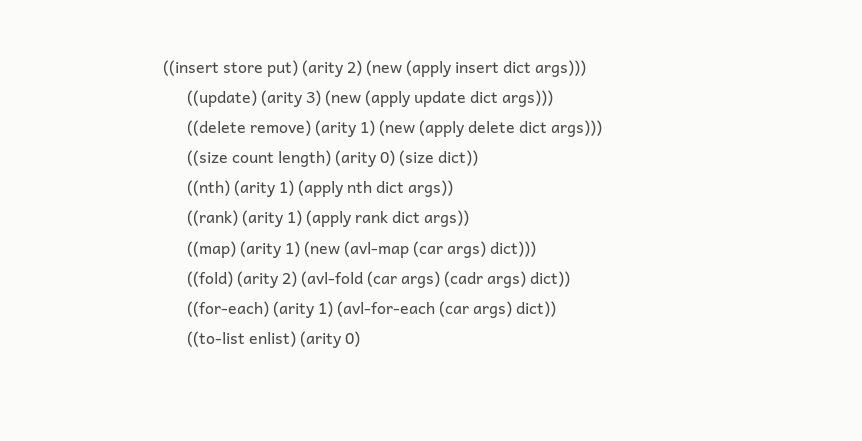((insert store put) (arity 2) (new (apply insert dict args)))
      ((update) (arity 3) (new (apply update dict args)))
      ((delete remove) (arity 1) (new (apply delete dict args)))
      ((size count length) (arity 0) (size dict))
      ((nth) (arity 1) (apply nth dict args))
      ((rank) (arity 1) (apply rank dict args))
      ((map) (arity 1) (new (avl-map (car args) dict)))
      ((fold) (arity 2) (avl-fold (car args) (cadr args) dict))
      ((for-each) (arity 1) (avl-for-each (car args) dict))
      ((to-list enlist) (arity 0)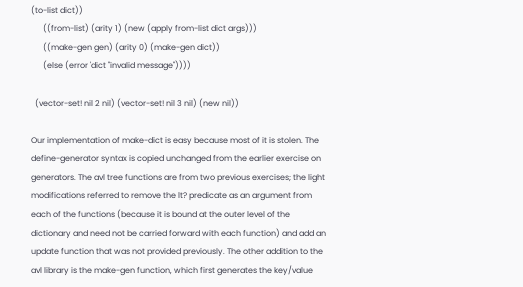(to-list dict))
      ((from-list) (arity 1) (new (apply from-list dict args)))
      ((make-gen gen) (arity 0) (make-gen dict))
      (else (error 'dict "invalid message"))))

  (vector-set! nil 2 nil) (vector-set! nil 3 nil) (new nil))

Our implementation of make-dict is easy because most of it is stolen. The define-generator syntax is copied unchanged from the earlier exercise on generators. The avl tree functions are from two previous exercises; the light modifications referred to remove the lt? predicate as an argument from each of the functions (because it is bound at the outer level of the dictionary and need not be carried forward with each function) and add an update function that was not provided previously. The other addition to the avl library is the make-gen function, which first generates the key/value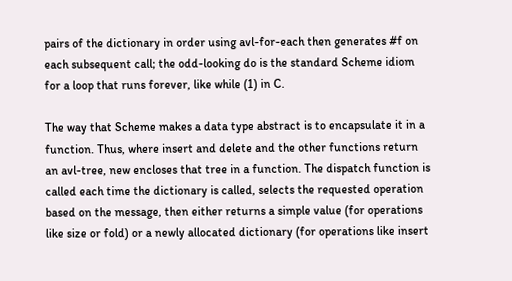pairs of the dictionary in order using avl-for-each then generates #f on each subsequent call; the odd-looking do is the standard Scheme idiom for a loop that runs forever, like while (1) in C.

The way that Scheme makes a data type abstract is to encapsulate it in a function. Thus, where insert and delete and the other functions return an avl-tree, new encloses that tree in a function. The dispatch function is called each time the dictionary is called, selects the requested operation based on the message, then either returns a simple value (for operations like size or fold) or a newly allocated dictionary (for operations like insert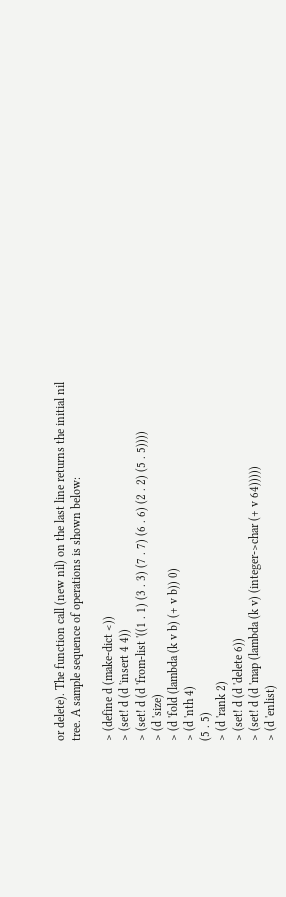or delete). The function call (new nil) on the last line returns the initial nil tree. A sample sequence of operations is shown below:

> (define d (make-dict <))
> (set! d (d 'insert 4 4))
> (set! d (d 'from-list '((1 . 1) (3 . 3) (7 . 7) (6 . 6) (2 . 2) (5 . 5))))
> (d 'size)
> (d 'fold (lambda (k v b) (+ v b)) 0)
> (d 'nth 4)
(5 . 5)
> (d 'rank 2)
> (set! d (d 'delete 6))
> (set! d (d 'map (lambda (k v) (integer->char (+ v 64)))))
> (d 'enlist)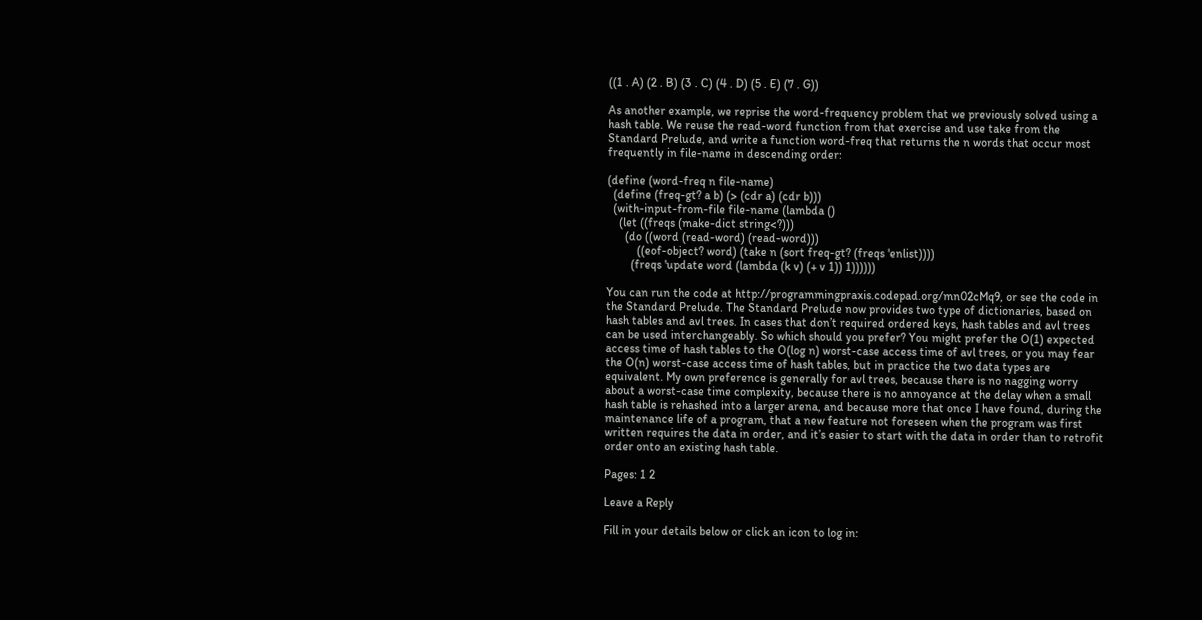((1 . A) (2 . B) (3 . C) (4 . D) (5 . E) (7 . G))

As another example, we reprise the word-frequency problem that we previously solved using a hash table. We reuse the read-word function from that exercise and use take from the Standard Prelude, and write a function word-freq that returns the n words that occur most frequently in file-name in descending order:

(define (word-freq n file-name)
  (define (freq-gt? a b) (> (cdr a) (cdr b)))
  (with-input-from-file file-name (lambda ()
    (let ((freqs (make-dict string<?)))
      (do ((word (read-word) (read-word)))
          ((eof-object? word) (take n (sort freq-gt? (freqs 'enlist))))
        (freqs 'update word (lambda (k v) (+ v 1)) 1))))))

You can run the code at http://programmingpraxis.codepad.org/mn02cMq9, or see the code in the Standard Prelude. The Standard Prelude now provides two type of dictionaries, based on hash tables and avl trees. In cases that don’t required ordered keys, hash tables and avl trees can be used interchangeably. So which should you prefer? You might prefer the O(1) expected access time of hash tables to the O(log n) worst-case access time of avl trees, or you may fear the O(n) worst-case access time of hash tables, but in practice the two data types are equivalent. My own preference is generally for avl trees, because there is no nagging worry about a worst-case time complexity, because there is no annoyance at the delay when a small hash table is rehashed into a larger arena, and because more that once I have found, during the maintenance life of a program, that a new feature not foreseen when the program was first written requires the data in order, and it’s easier to start with the data in order than to retrofit order onto an existing hash table.

Pages: 1 2

Leave a Reply

Fill in your details below or click an icon to log in: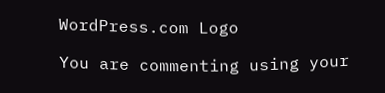WordPress.com Logo

You are commenting using your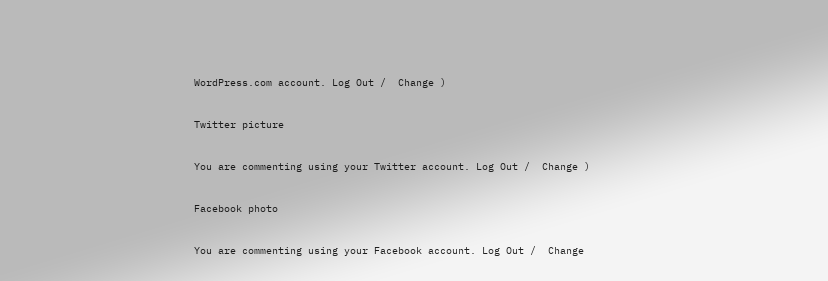WordPress.com account. Log Out /  Change )

Twitter picture

You are commenting using your Twitter account. Log Out /  Change )

Facebook photo

You are commenting using your Facebook account. Log Out /  Change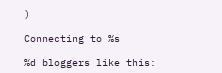)

Connecting to %s

%d bloggers like this: